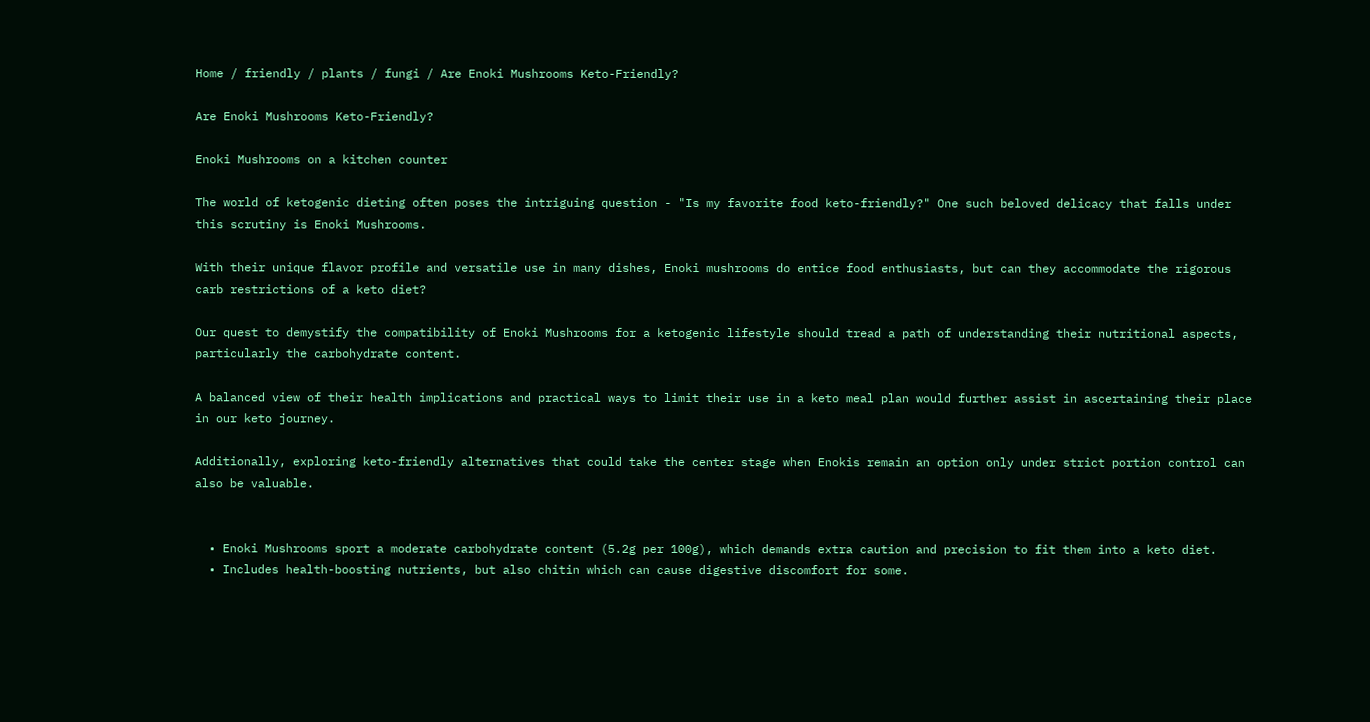Home / friendly / plants / fungi / Are Enoki Mushrooms Keto-Friendly?

Are Enoki Mushrooms Keto-Friendly?

Enoki Mushrooms on a kitchen counter

The world of ketogenic dieting often poses the intriguing question - "Is my favorite food keto-friendly?" One such beloved delicacy that falls under this scrutiny is Enoki Mushrooms.

With their unique flavor profile and versatile use in many dishes, Enoki mushrooms do entice food enthusiasts, but can they accommodate the rigorous carb restrictions of a keto diet?

Our quest to demystify the compatibility of Enoki Mushrooms for a ketogenic lifestyle should tread a path of understanding their nutritional aspects, particularly the carbohydrate content.

A balanced view of their health implications and practical ways to limit their use in a keto meal plan would further assist in ascertaining their place in our keto journey.

Additionally, exploring keto-friendly alternatives that could take the center stage when Enokis remain an option only under strict portion control can also be valuable.


  • Enoki Mushrooms sport a moderate carbohydrate content (5.2g per 100g), which demands extra caution and precision to fit them into a keto diet.
  • Includes health-boosting nutrients, but also chitin which can cause digestive discomfort for some.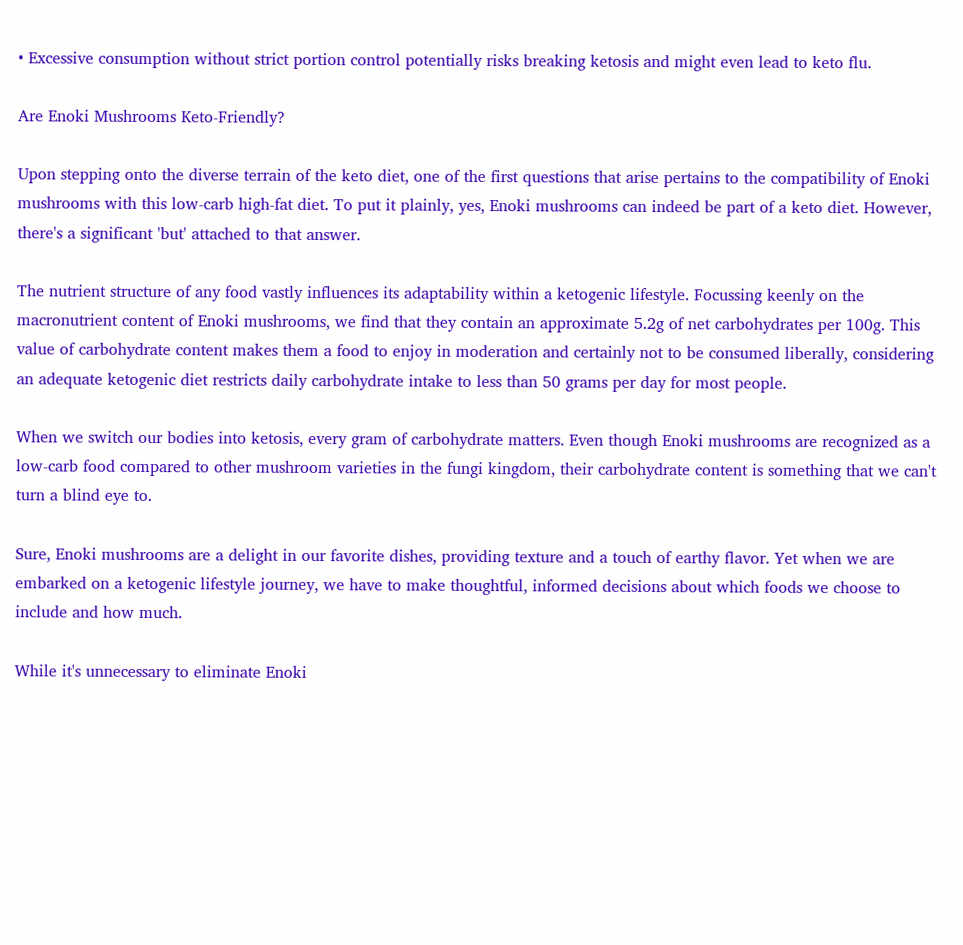• Excessive consumption without strict portion control potentially risks breaking ketosis and might even lead to keto flu.

Are Enoki Mushrooms Keto-Friendly?

Upon stepping onto the diverse terrain of the keto diet, one of the first questions that arise pertains to the compatibility of Enoki mushrooms with this low-carb high-fat diet. To put it plainly, yes, Enoki mushrooms can indeed be part of a keto diet. However, there's a significant 'but' attached to that answer.

The nutrient structure of any food vastly influences its adaptability within a ketogenic lifestyle. Focussing keenly on the macronutrient content of Enoki mushrooms, we find that they contain an approximate 5.2g of net carbohydrates per 100g. This value of carbohydrate content makes them a food to enjoy in moderation and certainly not to be consumed liberally, considering an adequate ketogenic diet restricts daily carbohydrate intake to less than 50 grams per day for most people.

When we switch our bodies into ketosis, every gram of carbohydrate matters. Even though Enoki mushrooms are recognized as a low-carb food compared to other mushroom varieties in the fungi kingdom, their carbohydrate content is something that we can't turn a blind eye to.

Sure, Enoki mushrooms are a delight in our favorite dishes, providing texture and a touch of earthy flavor. Yet when we are embarked on a ketogenic lifestyle journey, we have to make thoughtful, informed decisions about which foods we choose to include and how much.

While it's unnecessary to eliminate Enoki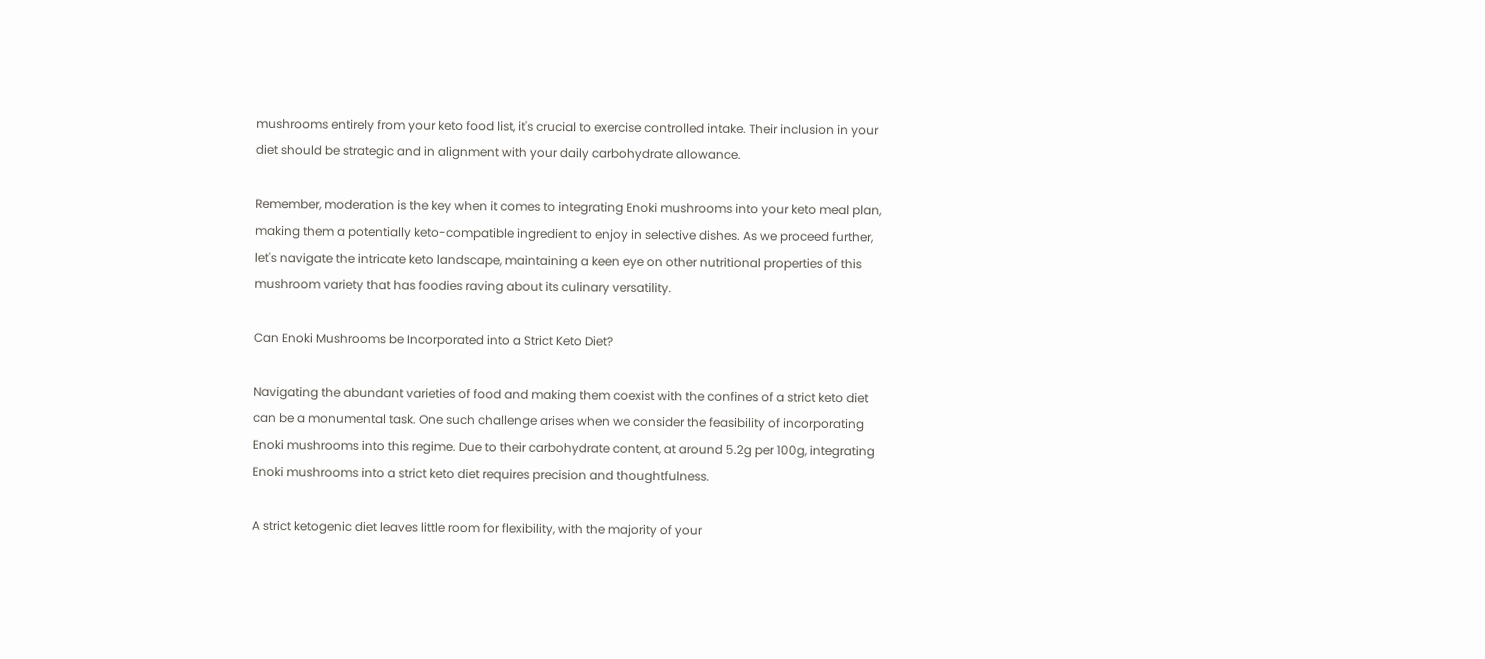mushrooms entirely from your keto food list, it's crucial to exercise controlled intake. Their inclusion in your diet should be strategic and in alignment with your daily carbohydrate allowance.

Remember, moderation is the key when it comes to integrating Enoki mushrooms into your keto meal plan, making them a potentially keto-compatible ingredient to enjoy in selective dishes. As we proceed further, let's navigate the intricate keto landscape, maintaining a keen eye on other nutritional properties of this mushroom variety that has foodies raving about its culinary versatility.

Can Enoki Mushrooms be Incorporated into a Strict Keto Diet?

Navigating the abundant varieties of food and making them coexist with the confines of a strict keto diet can be a monumental task. One such challenge arises when we consider the feasibility of incorporating Enoki mushrooms into this regime. Due to their carbohydrate content, at around 5.2g per 100g, integrating Enoki mushrooms into a strict keto diet requires precision and thoughtfulness.

A strict ketogenic diet leaves little room for flexibility, with the majority of your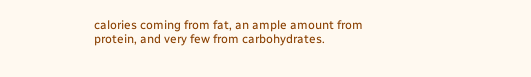calories coming from fat, an ample amount from protein, and very few from carbohydrates.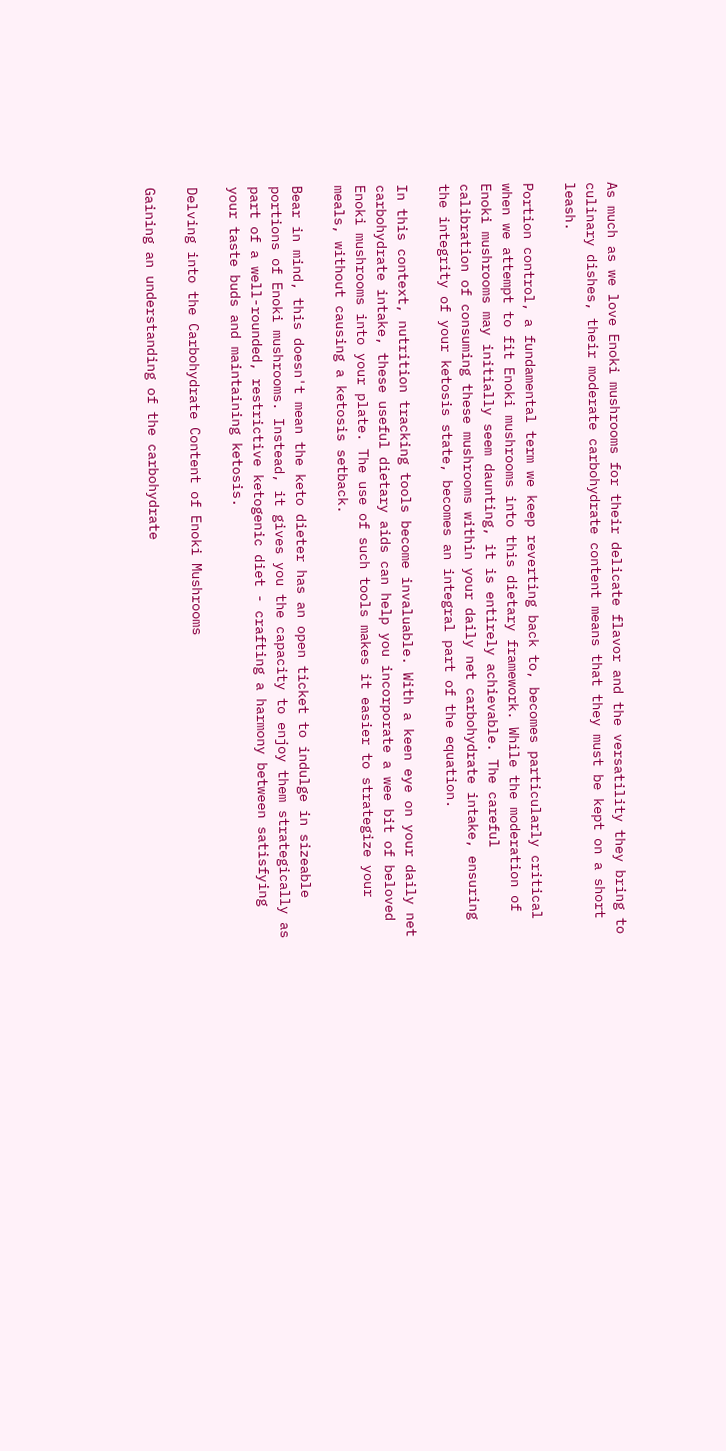As much as we love Enoki mushrooms for their delicate flavor and the versatility they bring to culinary dishes, their moderate carbohydrate content means that they must be kept on a short leash.

Portion control, a fundamental term we keep reverting back to, becomes particularly critical when we attempt to fit Enoki mushrooms into this dietary framework. While the moderation of Enoki mushrooms may initially seem daunting, it is entirely achievable. The careful calibration of consuming these mushrooms within your daily net carbohydrate intake, ensuring the integrity of your ketosis state, becomes an integral part of the equation.

In this context, nutrition tracking tools become invaluable. With a keen eye on your daily net carbohydrate intake, these useful dietary aids can help you incorporate a wee bit of beloved Enoki mushrooms into your plate. The use of such tools makes it easier to strategize your meals, without causing a ketosis setback.

Bear in mind, this doesn't mean the keto dieter has an open ticket to indulge in sizeable portions of Enoki mushrooms. Instead, it gives you the capacity to enjoy them strategically as part of a well-rounded, restrictive ketogenic diet - crafting a harmony between satisfying your taste buds and maintaining ketosis.

Delving into the Carbohydrate Content of Enoki Mushrooms

Gaining an understanding of the carbohydrate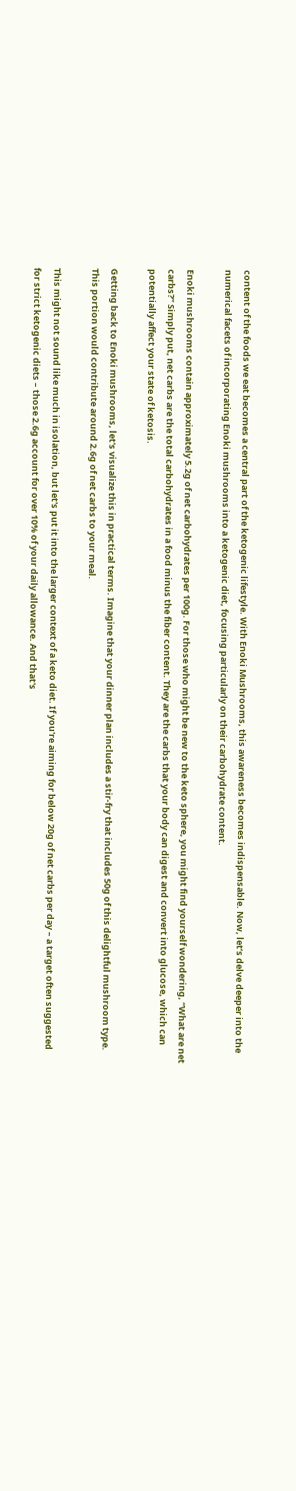content of the foods we eat becomes a central part of the ketogenic lifestyle. With Enoki Mushrooms, this awareness becomes indispensable. Now, let’s delve deeper into the numerical facets of incorporating Enoki mushrooms into a ketogenic diet, focusing particularly on their carbohydrate content.

Enoki mushrooms contain approximately 5.2g of net carbohydrates per 100g. For those who might be new to the keto sphere, you might find yourself wondering, “What are net carbs?” Simply put, net carbs are the total carbohydrates in a food minus the fiber content. They are the carbs that your body can digest and convert into glucose, which can potentially affect your state of ketosis.

Getting back to Enoki mushrooms, let's visualize this in practical terms. Imagine that your dinner plan includes a stir-fry that includes 50g of this delightful mushroom type. This portion would contribute around 2.6g of net carbs to your meal.

This might not sound like much in isolation, but let's put it into the larger context of a keto diet. If you're aiming for below 20g of net carbs per day – a target often suggested for strict ketogenic diets – those 2.6g account for over 10% of your daily allowance. And that's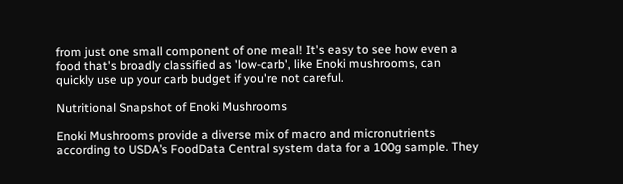from just one small component of one meal! It's easy to see how even a food that's broadly classified as 'low-carb', like Enoki mushrooms, can quickly use up your carb budget if you're not careful.

Nutritional Snapshot of Enoki Mushrooms

Enoki Mushrooms provide a diverse mix of macro and micronutrients according to USDA’s FoodData Central system data for a 100g sample. They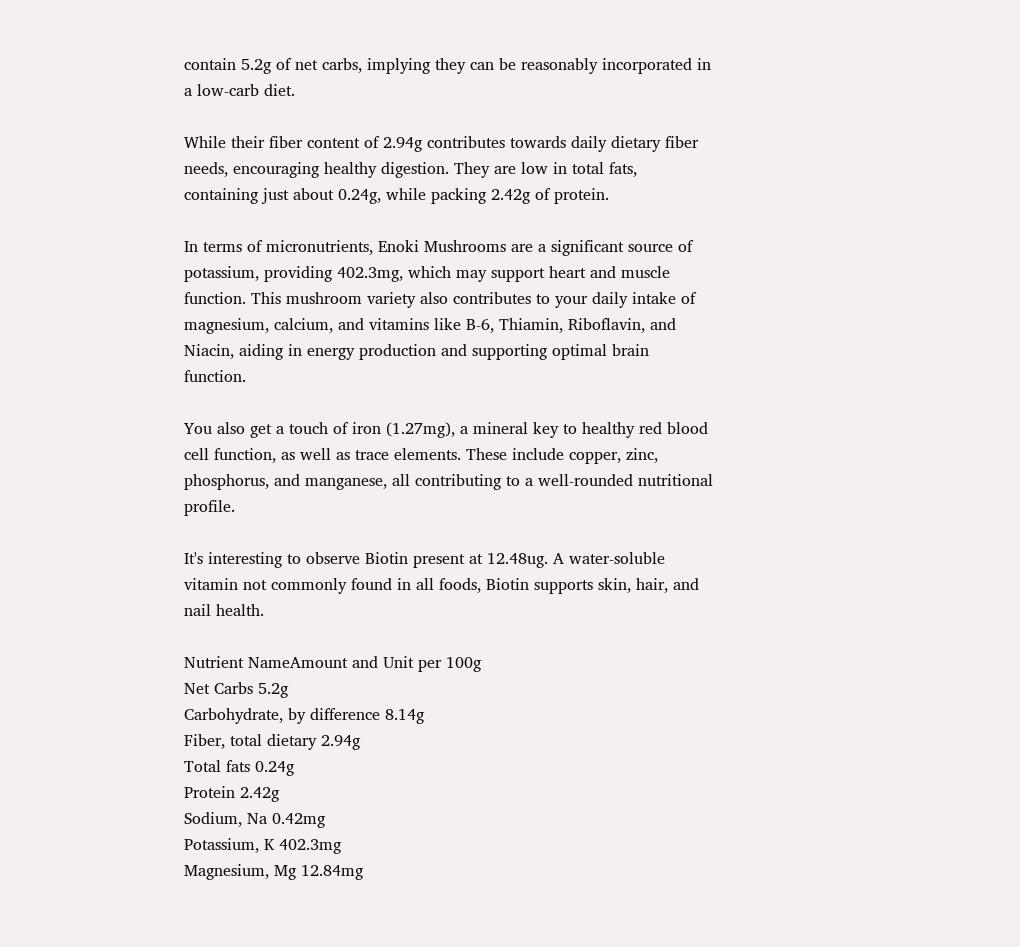contain 5.2g of net carbs, implying they can be reasonably incorporated in a low-carb diet.

While their fiber content of 2.94g contributes towards daily dietary fiber needs, encouraging healthy digestion. They are low in total fats, containing just about 0.24g, while packing 2.42g of protein.

In terms of micronutrients, Enoki Mushrooms are a significant source of potassium, providing 402.3mg, which may support heart and muscle function. This mushroom variety also contributes to your daily intake of magnesium, calcium, and vitamins like B-6, Thiamin, Riboflavin, and Niacin, aiding in energy production and supporting optimal brain function.

You also get a touch of iron (1.27mg), a mineral key to healthy red blood cell function, as well as trace elements. These include copper, zinc, phosphorus, and manganese, all contributing to a well-rounded nutritional profile.

It's interesting to observe Biotin present at 12.48ug. A water-soluble vitamin not commonly found in all foods, Biotin supports skin, hair, and nail health.

Nutrient NameAmount and Unit per 100g
Net Carbs 5.2g
Carbohydrate, by difference 8.14g
Fiber, total dietary 2.94g
Total fats 0.24g
Protein 2.42g
Sodium, Na 0.42mg
Potassium, K 402.3mg
Magnesium, Mg 12.84mg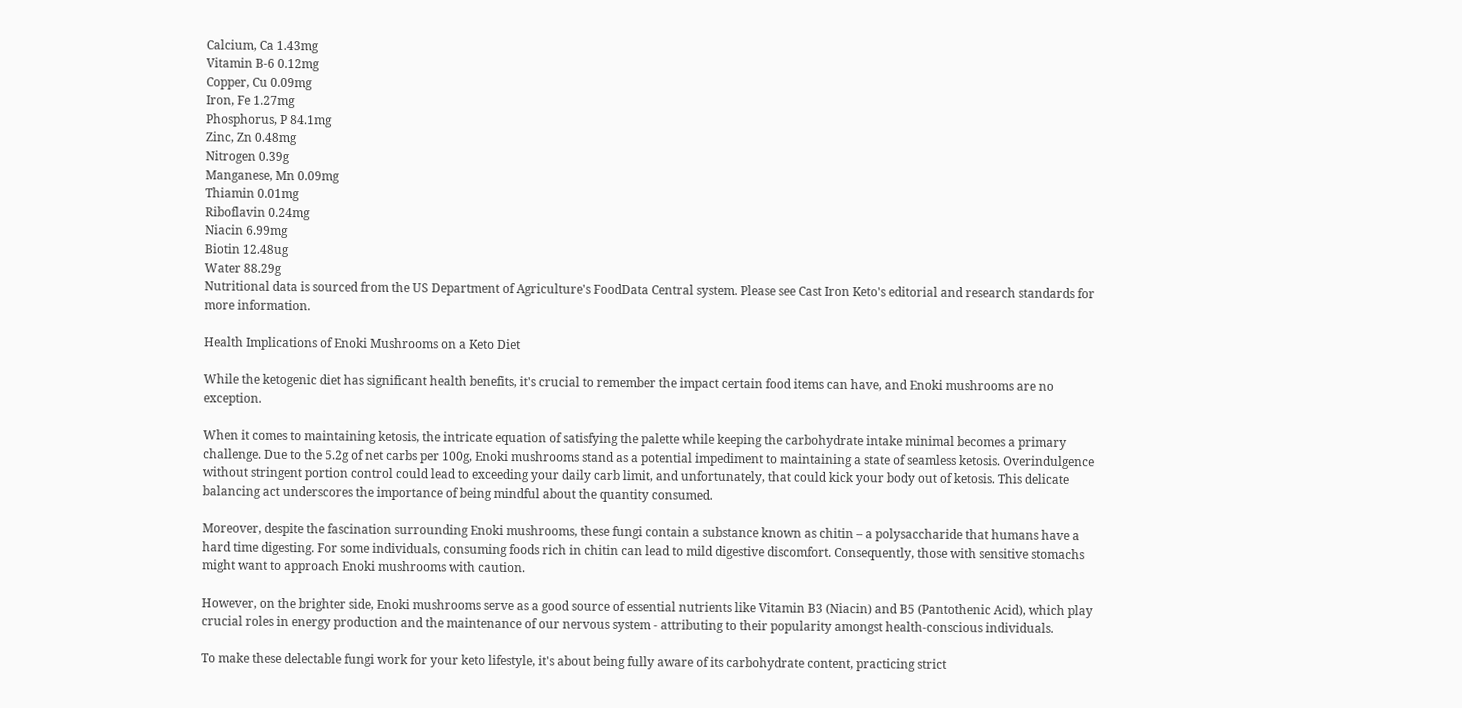Calcium, Ca 1.43mg
Vitamin B-6 0.12mg
Copper, Cu 0.09mg
Iron, Fe 1.27mg
Phosphorus, P 84.1mg
Zinc, Zn 0.48mg
Nitrogen 0.39g
Manganese, Mn 0.09mg
Thiamin 0.01mg
Riboflavin 0.24mg
Niacin 6.99mg
Biotin 12.48ug
Water 88.29g
Nutritional data is sourced from the US Department of Agriculture's FoodData Central system. Please see Cast Iron Keto's editorial and research standards for more information.

Health Implications of Enoki Mushrooms on a Keto Diet

While the ketogenic diet has significant health benefits, it's crucial to remember the impact certain food items can have, and Enoki mushrooms are no exception.

When it comes to maintaining ketosis, the intricate equation of satisfying the palette while keeping the carbohydrate intake minimal becomes a primary challenge. Due to the 5.2g of net carbs per 100g, Enoki mushrooms stand as a potential impediment to maintaining a state of seamless ketosis. Overindulgence without stringent portion control could lead to exceeding your daily carb limit, and unfortunately, that could kick your body out of ketosis. This delicate balancing act underscores the importance of being mindful about the quantity consumed.

Moreover, despite the fascination surrounding Enoki mushrooms, these fungi contain a substance known as chitin – a polysaccharide that humans have a hard time digesting. For some individuals, consuming foods rich in chitin can lead to mild digestive discomfort. Consequently, those with sensitive stomachs might want to approach Enoki mushrooms with caution.

However, on the brighter side, Enoki mushrooms serve as a good source of essential nutrients like Vitamin B3 (Niacin) and B5 (Pantothenic Acid), which play crucial roles in energy production and the maintenance of our nervous system - attributing to their popularity amongst health-conscious individuals.

To make these delectable fungi work for your keto lifestyle, it's about being fully aware of its carbohydrate content, practicing strict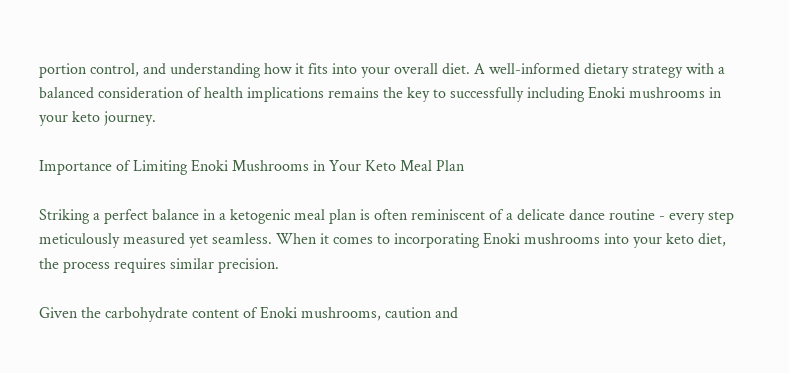portion control, and understanding how it fits into your overall diet. A well-informed dietary strategy with a balanced consideration of health implications remains the key to successfully including Enoki mushrooms in your keto journey.

Importance of Limiting Enoki Mushrooms in Your Keto Meal Plan

Striking a perfect balance in a ketogenic meal plan is often reminiscent of a delicate dance routine - every step meticulously measured yet seamless. When it comes to incorporating Enoki mushrooms into your keto diet, the process requires similar precision.

Given the carbohydrate content of Enoki mushrooms, caution and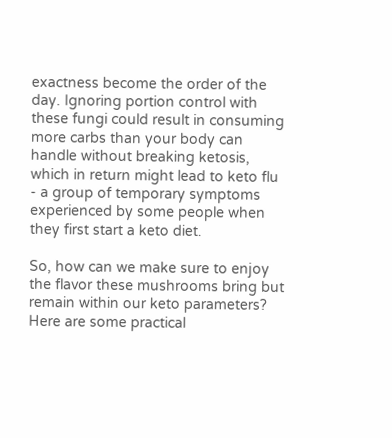exactness become the order of the day. Ignoring portion control with these fungi could result in consuming more carbs than your body can handle without breaking ketosis, which in return might lead to keto flu - a group of temporary symptoms experienced by some people when they first start a keto diet.

So, how can we make sure to enjoy the flavor these mushrooms bring but remain within our keto parameters? Here are some practical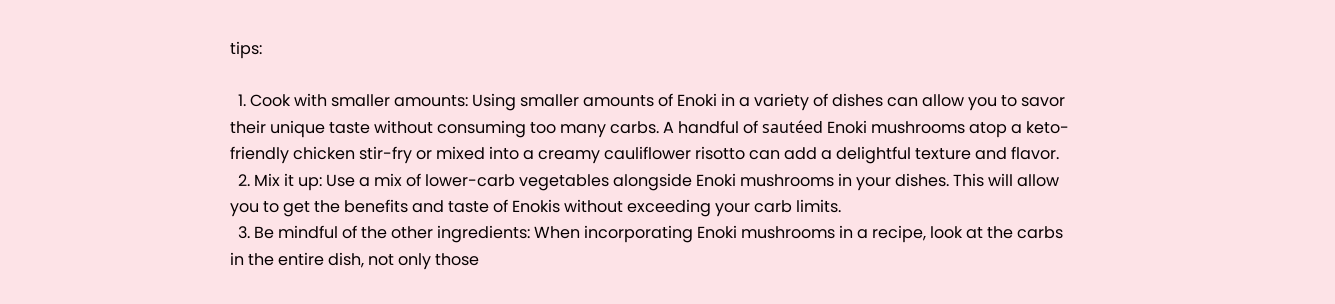tips:

  1. Cook with smaller amounts: Using smaller amounts of Enoki in a variety of dishes can allow you to savor their unique taste without consuming too many carbs. A handful of sautéed Enoki mushrooms atop a keto-friendly chicken stir-fry or mixed into a creamy cauliflower risotto can add a delightful texture and flavor.
  2. Mix it up: Use a mix of lower-carb vegetables alongside Enoki mushrooms in your dishes. This will allow you to get the benefits and taste of Enokis without exceeding your carb limits.
  3. Be mindful of the other ingredients: When incorporating Enoki mushrooms in a recipe, look at the carbs in the entire dish, not only those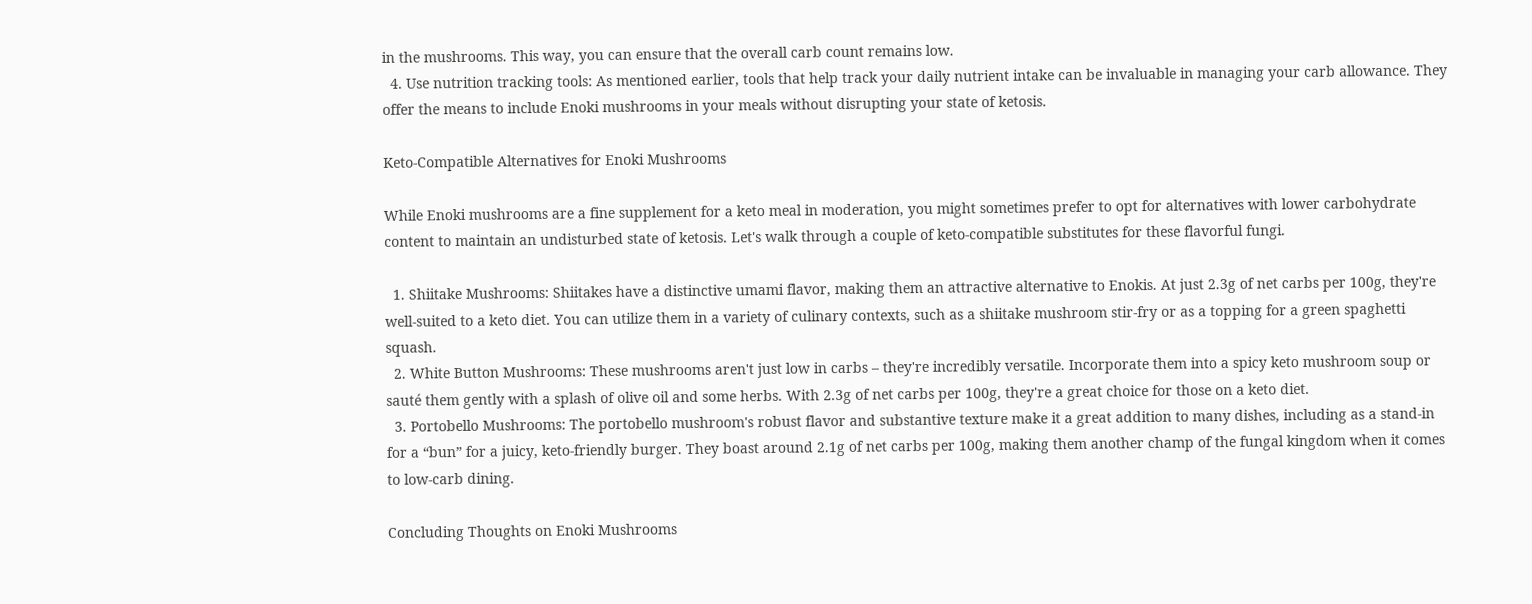in the mushrooms. This way, you can ensure that the overall carb count remains low.
  4. Use nutrition tracking tools: As mentioned earlier, tools that help track your daily nutrient intake can be invaluable in managing your carb allowance. They offer the means to include Enoki mushrooms in your meals without disrupting your state of ketosis.

Keto-Compatible Alternatives for Enoki Mushrooms

While Enoki mushrooms are a fine supplement for a keto meal in moderation, you might sometimes prefer to opt for alternatives with lower carbohydrate content to maintain an undisturbed state of ketosis. Let's walk through a couple of keto-compatible substitutes for these flavorful fungi.

  1. Shiitake Mushrooms: Shiitakes have a distinctive umami flavor, making them an attractive alternative to Enokis. At just 2.3g of net carbs per 100g, they're well-suited to a keto diet. You can utilize them in a variety of culinary contexts, such as a shiitake mushroom stir-fry or as a topping for a green spaghetti squash.
  2. White Button Mushrooms: These mushrooms aren't just low in carbs – they're incredibly versatile. Incorporate them into a spicy keto mushroom soup or sauté them gently with a splash of olive oil and some herbs. With 2.3g of net carbs per 100g, they're a great choice for those on a keto diet.
  3. Portobello Mushrooms: The portobello mushroom's robust flavor and substantive texture make it a great addition to many dishes, including as a stand-in for a “bun” for a juicy, keto-friendly burger. They boast around 2.1g of net carbs per 100g, making them another champ of the fungal kingdom when it comes to low-carb dining.

Concluding Thoughts on Enoki Mushrooms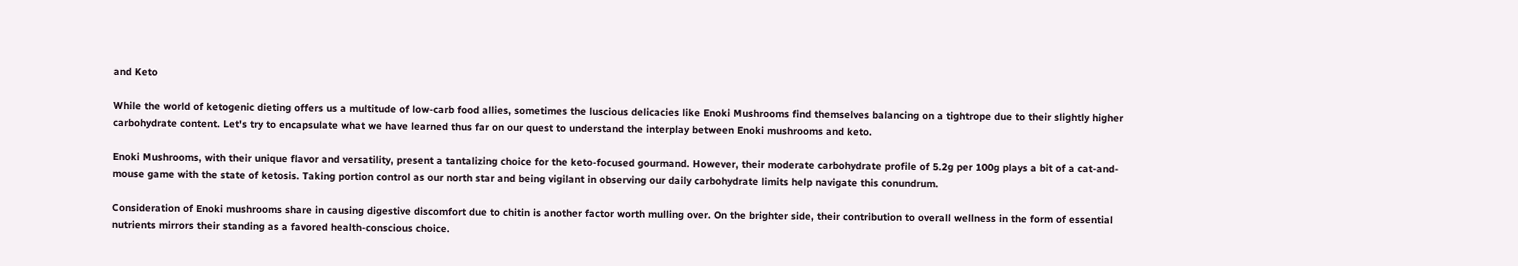and Keto

While the world of ketogenic dieting offers us a multitude of low-carb food allies, sometimes the luscious delicacies like Enoki Mushrooms find themselves balancing on a tightrope due to their slightly higher carbohydrate content. Let's try to encapsulate what we have learned thus far on our quest to understand the interplay between Enoki mushrooms and keto.

Enoki Mushrooms, with their unique flavor and versatility, present a tantalizing choice for the keto-focused gourmand. However, their moderate carbohydrate profile of 5.2g per 100g plays a bit of a cat-and-mouse game with the state of ketosis. Taking portion control as our north star and being vigilant in observing our daily carbohydrate limits help navigate this conundrum.

Consideration of Enoki mushrooms share in causing digestive discomfort due to chitin is another factor worth mulling over. On the brighter side, their contribution to overall wellness in the form of essential nutrients mirrors their standing as a favored health-conscious choice.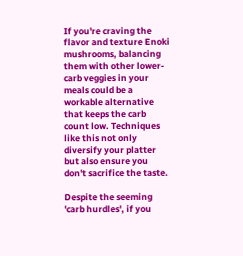If you're craving the flavor and texture Enoki mushrooms, balancing them with other lower-carb veggies in your meals could be a workable alternative that keeps the carb count low. Techniques like this not only diversify your platter but also ensure you don't sacrifice the taste.

Despite the seeming 'carb hurdles', if you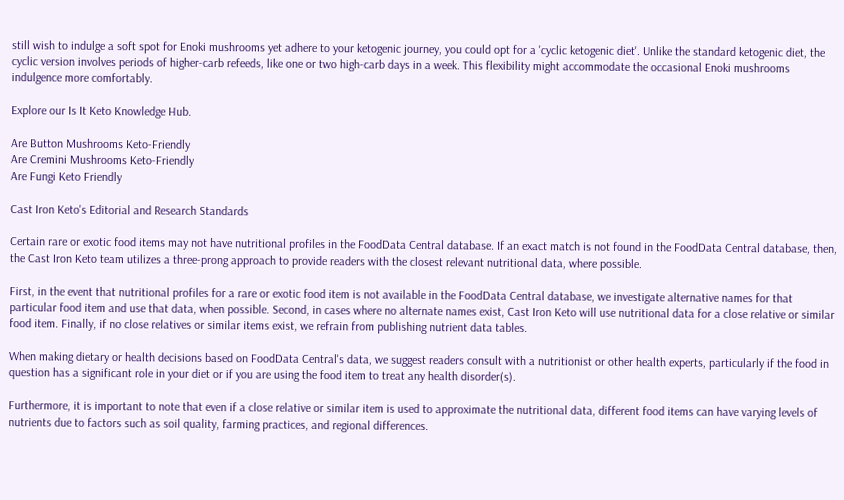still wish to indulge a soft spot for Enoki mushrooms yet adhere to your ketogenic journey, you could opt for a 'cyclic ketogenic diet'. Unlike the standard ketogenic diet, the cyclic version involves periods of higher-carb refeeds, like one or two high-carb days in a week. This flexibility might accommodate the occasional Enoki mushrooms indulgence more comfortably.

Explore our Is It Keto Knowledge Hub.

Are Button Mushrooms Keto-Friendly
Are Cremini Mushrooms Keto-Friendly
Are Fungi Keto Friendly

Cast Iron Keto's Editorial and Research Standards

Certain rare or exotic food items may not have nutritional profiles in the FoodData Central database. If an exact match is not found in the FoodData Central database, then, the Cast Iron Keto team utilizes a three-prong approach to provide readers with the closest relevant nutritional data, where possible.

First, in the event that nutritional profiles for a rare or exotic food item is not available in the FoodData Central database, we investigate alternative names for that particular food item and use that data, when possible. Second, in cases where no alternate names exist, Cast Iron Keto will use nutritional data for a close relative or similar food item. Finally, if no close relatives or similar items exist, we refrain from publishing nutrient data tables.

When making dietary or health decisions based on FoodData Central's data, we suggest readers consult with a nutritionist or other health experts, particularly if the food in question has a significant role in your diet or if you are using the food item to treat any health disorder(s).

Furthermore, it is important to note that even if a close relative or similar item is used to approximate the nutritional data, different food items can have varying levels of nutrients due to factors such as soil quality, farming practices, and regional differences.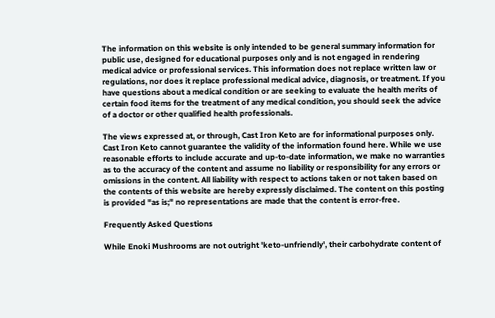The information on this website is only intended to be general summary information for public use, designed for educational purposes only and is not engaged in rendering medical advice or professional services. This information does not replace written law or regulations, nor does it replace professional medical advice, diagnosis, or treatment. If you have questions about a medical condition or are seeking to evaluate the health merits of certain food items for the treatment of any medical condition, you should seek the advice of a doctor or other qualified health professionals.

The views expressed at, or through, Cast Iron Keto are for informational purposes only. Cast Iron Keto cannot guarantee the validity of the information found here. While we use reasonable efforts to include accurate and up-to-date information, we make no warranties as to the accuracy of the content and assume no liability or responsibility for any errors or omissions in the content. All liability with respect to actions taken or not taken based on the contents of this website are hereby expressly disclaimed. The content on this posting is provided "as is;" no representations are made that the content is error-free.

Frequently Asked Questions

While Enoki Mushrooms are not outright 'keto-unfriendly', their carbohydrate content of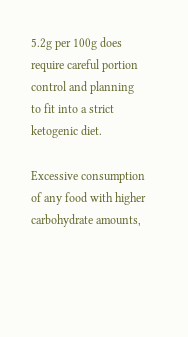5.2g per 100g does require careful portion control and planning to fit into a strict ketogenic diet.

Excessive consumption of any food with higher carbohydrate amounts,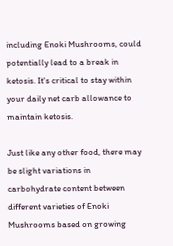including Enoki Mushrooms, could potentially lead to a break in ketosis. It's critical to stay within your daily net carb allowance to maintain ketosis.

Just like any other food, there may be slight variations in carbohydrate content between different varieties of Enoki Mushrooms based on growing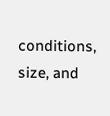conditions, size, and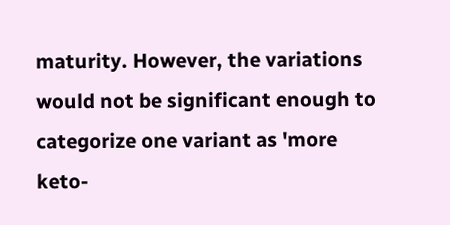maturity. However, the variations would not be significant enough to categorize one variant as 'more keto-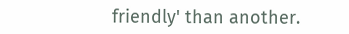friendly' than another.